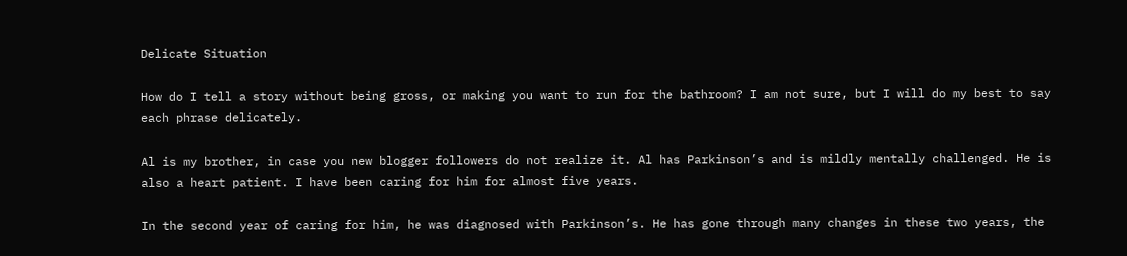Delicate Situation

How do I tell a story without being gross, or making you want to run for the bathroom? I am not sure, but I will do my best to say each phrase delicately.

Al is my brother, in case you new blogger followers do not realize it. Al has Parkinson’s and is mildly mentally challenged. He is also a heart patient. I have been caring for him for almost five years.

In the second year of caring for him, he was diagnosed with Parkinson’s. He has gone through many changes in these two years, the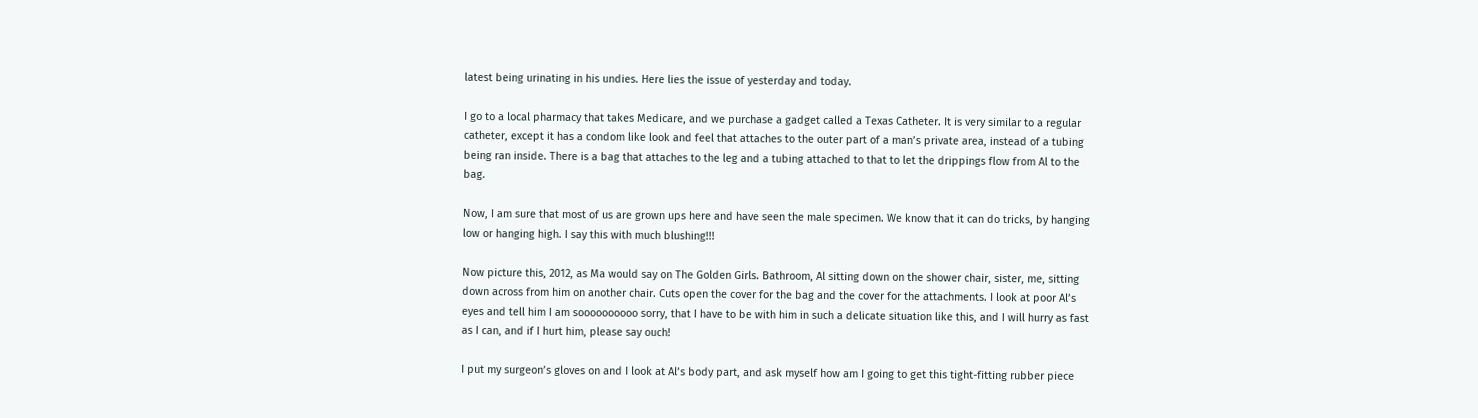latest being urinating in his undies. Here lies the issue of yesterday and today.

I go to a local pharmacy that takes Medicare, and we purchase a gadget called a Texas Catheter. It is very similar to a regular catheter, except it has a condom like look and feel that attaches to the outer part of a man’s private area, instead of a tubing being ran inside. There is a bag that attaches to the leg and a tubing attached to that to let the drippings flow from Al to the bag.

Now, I am sure that most of us are grown ups here and have seen the male specimen. We know that it can do tricks, by hanging low or hanging high. I say this with much blushing!!!

Now picture this, 2012, as Ma would say on The Golden Girls. Bathroom, Al sitting down on the shower chair, sister, me, sitting down across from him on another chair. Cuts open the cover for the bag and the cover for the attachments. I look at poor Al’s eyes and tell him I am soooooooooo sorry, that I have to be with him in such a delicate situation like this, and I will hurry as fast as I can, and if I hurt him, please say ouch!

I put my surgeon’s gloves on and I look at Al’s body part, and ask myself how am I going to get this tight-fitting rubber piece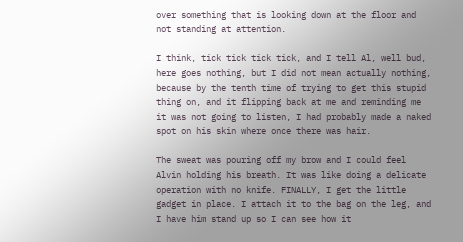over something that is looking down at the floor and not standing at attention.

I think, tick tick tick tick, and I tell Al, well bud, here goes nothing, but I did not mean actually nothing, because by the tenth time of trying to get this stupid thing on, and it flipping back at me and reminding me it was not going to listen, I had probably made a naked spot on his skin where once there was hair.

The sweat was pouring off my brow and I could feel Alvin holding his breath. It was like doing a delicate operation with no knife. FINALLY, I get the little gadget in place. I attach it to the bag on the leg, and I have him stand up so I can see how it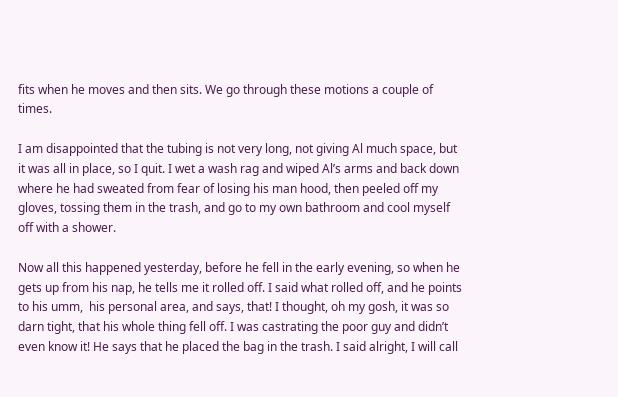fits when he moves and then sits. We go through these motions a couple of times.

I am disappointed that the tubing is not very long, not giving Al much space, but it was all in place, so I quit. I wet a wash rag and wiped Al’s arms and back down where he had sweated from fear of losing his man hood, then peeled off my gloves, tossing them in the trash, and go to my own bathroom and cool myself off with a shower.

Now all this happened yesterday, before he fell in the early evening, so when he gets up from his nap, he tells me it rolled off. I said what rolled off, and he points to his umm,  his personal area, and says, that! I thought, oh my gosh, it was so darn tight, that his whole thing fell off. I was castrating the poor guy and didn’t even know it! He says that he placed the bag in the trash. I said alright, I will call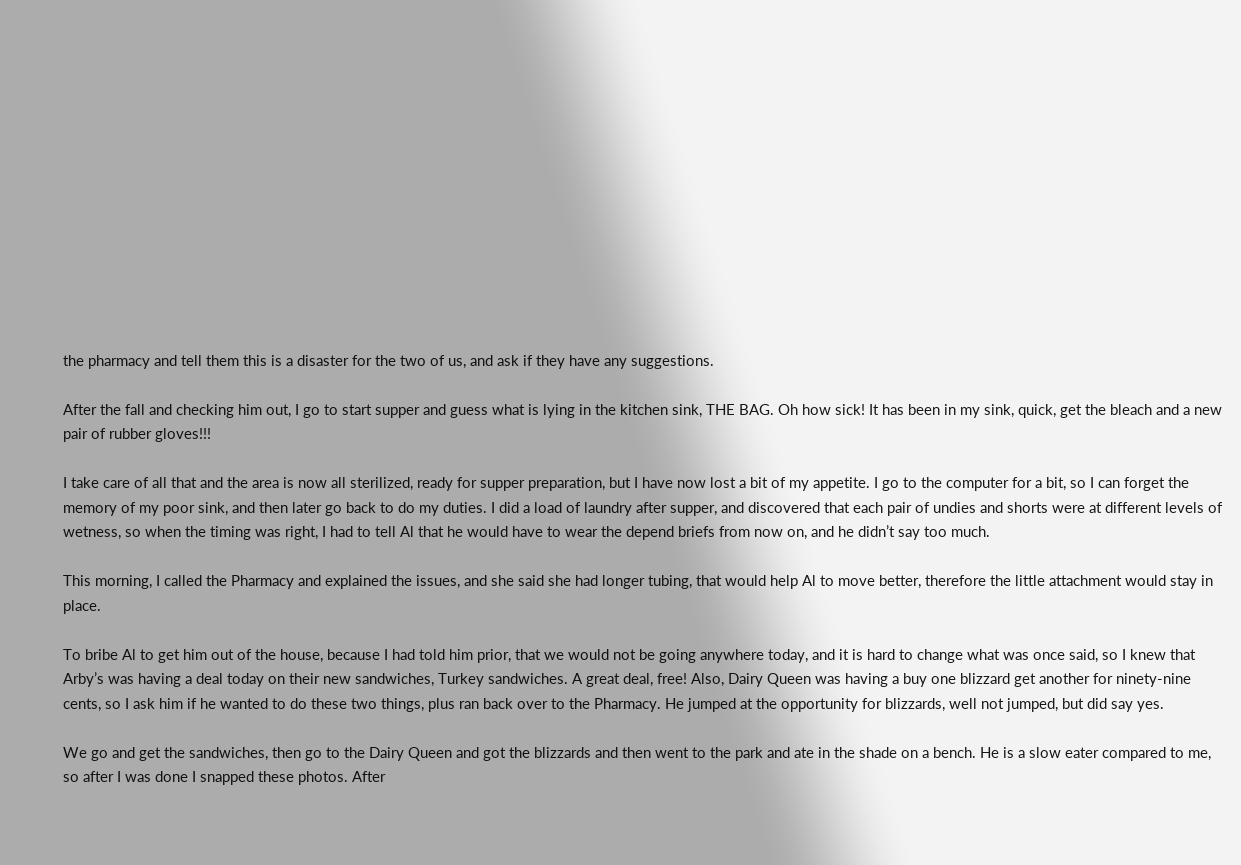the pharmacy and tell them this is a disaster for the two of us, and ask if they have any suggestions.

After the fall and checking him out, I go to start supper and guess what is lying in the kitchen sink, THE BAG. Oh how sick! It has been in my sink, quick, get the bleach and a new pair of rubber gloves!!!

I take care of all that and the area is now all sterilized, ready for supper preparation, but I have now lost a bit of my appetite. I go to the computer for a bit, so I can forget the memory of my poor sink, and then later go back to do my duties. I did a load of laundry after supper, and discovered that each pair of undies and shorts were at different levels of wetness, so when the timing was right, I had to tell Al that he would have to wear the depend briefs from now on, and he didn’t say too much.

This morning, I called the Pharmacy and explained the issues, and she said she had longer tubing, that would help Al to move better, therefore the little attachment would stay in place.

To bribe Al to get him out of the house, because I had told him prior, that we would not be going anywhere today, and it is hard to change what was once said, so I knew that Arby’s was having a deal today on their new sandwiches, Turkey sandwiches. A great deal, free! Also, Dairy Queen was having a buy one blizzard get another for ninety-nine cents, so I ask him if he wanted to do these two things, plus ran back over to the Pharmacy. He jumped at the opportunity for blizzards, well not jumped, but did say yes.

We go and get the sandwiches, then go to the Dairy Queen and got the blizzards and then went to the park and ate in the shade on a bench. He is a slow eater compared to me, so after I was done I snapped these photos. After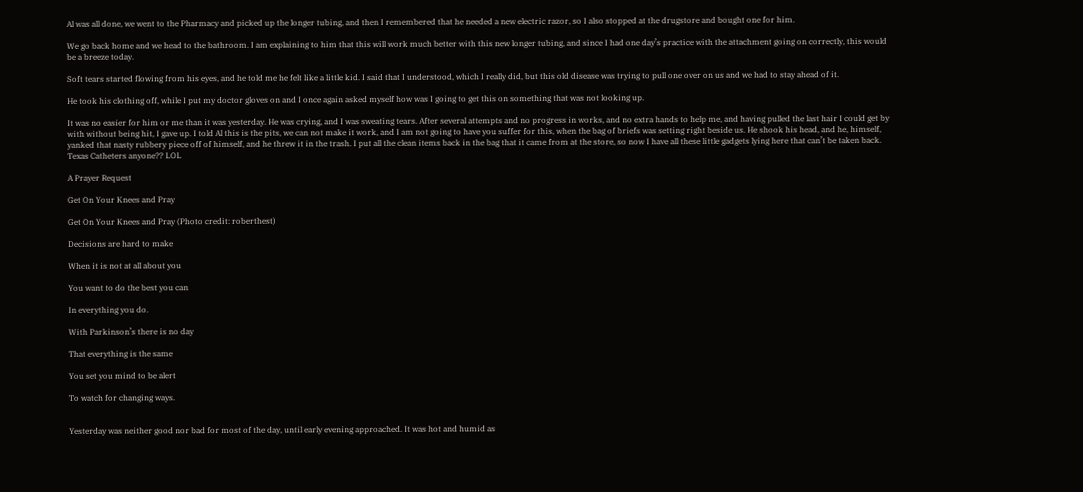Al was all done, we went to the Pharmacy and picked up the longer tubing, and then I remembered that he needed a new electric razor, so I also stopped at the drugstore and bought one for him.

We go back home and we head to the bathroom. I am explaining to him that this will work much better with this new longer tubing, and since I had one day’s practice with the attachment going on correctly, this would be a breeze today.

Soft tears started flowing from his eyes, and he told me he felt like a little kid. I said that I understood, which I really did, but this old disease was trying to pull one over on us and we had to stay ahead of it.

He took his clothing off, while I put my doctor gloves on and I once again asked myself how was I going to get this on something that was not looking up.

It was no easier for him or me than it was yesterday. He was crying, and I was sweating tears. After several attempts and no progress in works, and no extra hands to help me, and having pulled the last hair I could get by with without being hit, I gave up. I told Al this is the pits, we can not make it work, and I am not going to have you suffer for this, when the bag of briefs was setting right beside us. He shook his head, and he, himself, yanked that nasty rubbery piece off of himself, and he threw it in the trash. I put all the clean items back in the bag that it came from at the store, so now I have all these little gadgets lying here that can’t be taken back. Texas Catheters anyone?? LOL

A Prayer Request

Get On Your Knees and Pray

Get On Your Knees and Pray (Photo credit: roberthest)

Decisions are hard to make

When it is not at all about you

You want to do the best you can

In everything you do.

With Parkinson’s there is no day

That everything is the same

You set you mind to be alert

To watch for changing ways.


Yesterday was neither good nor bad for most of the day, until early evening approached. It was hot and humid as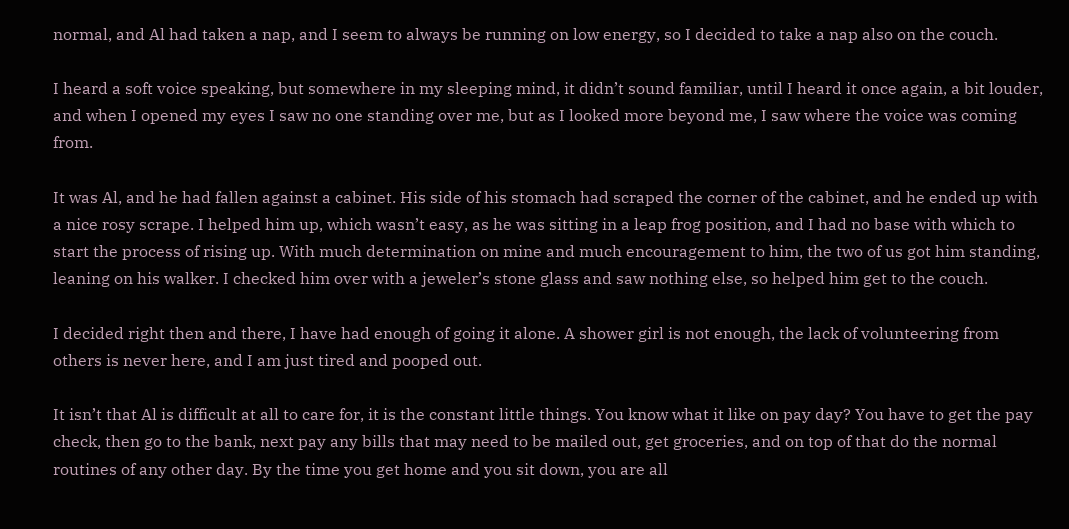normal, and Al had taken a nap, and I seem to always be running on low energy, so I decided to take a nap also on the couch.

I heard a soft voice speaking, but somewhere in my sleeping mind, it didn’t sound familiar, until I heard it once again, a bit louder, and when I opened my eyes I saw no one standing over me, but as I looked more beyond me, I saw where the voice was coming from.

It was Al, and he had fallen against a cabinet. His side of his stomach had scraped the corner of the cabinet, and he ended up with a nice rosy scrape. I helped him up, which wasn’t easy, as he was sitting in a leap frog position, and I had no base with which to start the process of rising up. With much determination on mine and much encouragement to him, the two of us got him standing, leaning on his walker. I checked him over with a jeweler’s stone glass and saw nothing else, so helped him get to the couch.

I decided right then and there, I have had enough of going it alone. A shower girl is not enough, the lack of volunteering from others is never here, and I am just tired and pooped out.

It isn’t that Al is difficult at all to care for, it is the constant little things. You know what it like on pay day? You have to get the pay check, then go to the bank, next pay any bills that may need to be mailed out, get groceries, and on top of that do the normal routines of any other day. By the time you get home and you sit down, you are all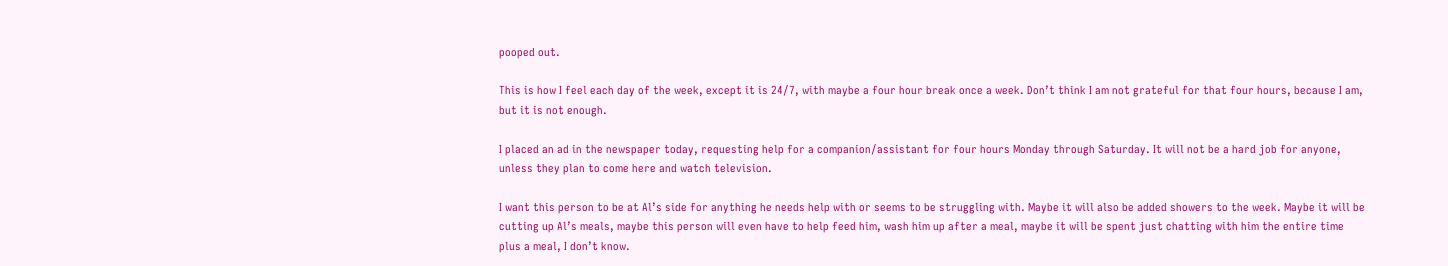pooped out.

This is how I feel each day of the week, except it is 24/7, with maybe a four hour break once a week. Don’t think I am not grateful for that four hours, because I am, but it is not enough.

I placed an ad in the newspaper today, requesting help for a companion/assistant for four hours Monday through Saturday. It will not be a hard job for anyone, unless they plan to come here and watch television.

I want this person to be at Al’s side for anything he needs help with or seems to be struggling with. Maybe it will also be added showers to the week. Maybe it will be cutting up Al’s meals, maybe this person will even have to help feed him, wash him up after a meal, maybe it will be spent just chatting with him the entire time plus a meal, I don’t know.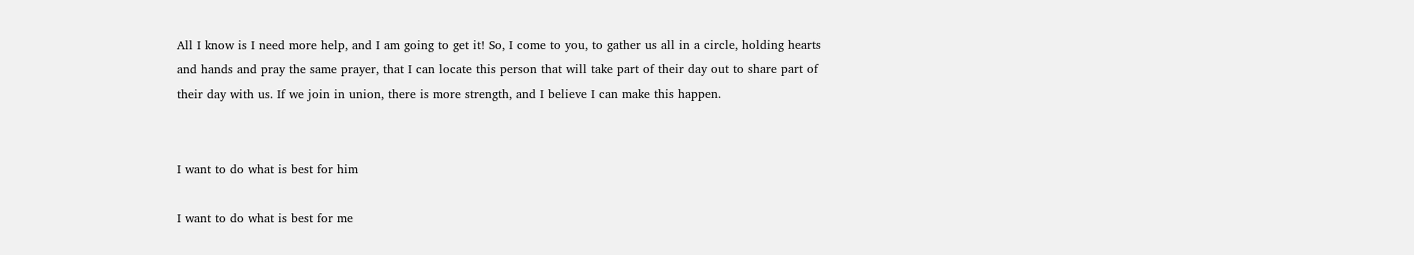All I know is I need more help, and I am going to get it! So, I come to you, to gather us all in a circle, holding hearts and hands and pray the same prayer, that I can locate this person that will take part of their day out to share part of their day with us. If we join in union, there is more strength, and I believe I can make this happen.


I want to do what is best for him

I want to do what is best for me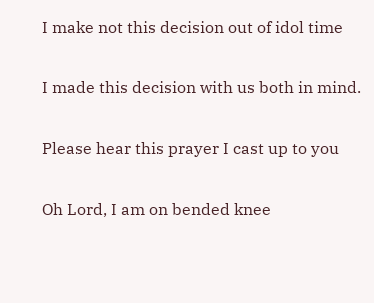I make not this decision out of idol time

I made this decision with us both in mind.

Please hear this prayer I cast up to you

Oh Lord, I am on bended knee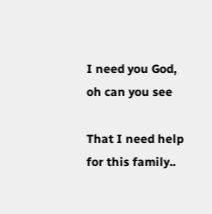I need you God, oh can you see

That I need help for this family..